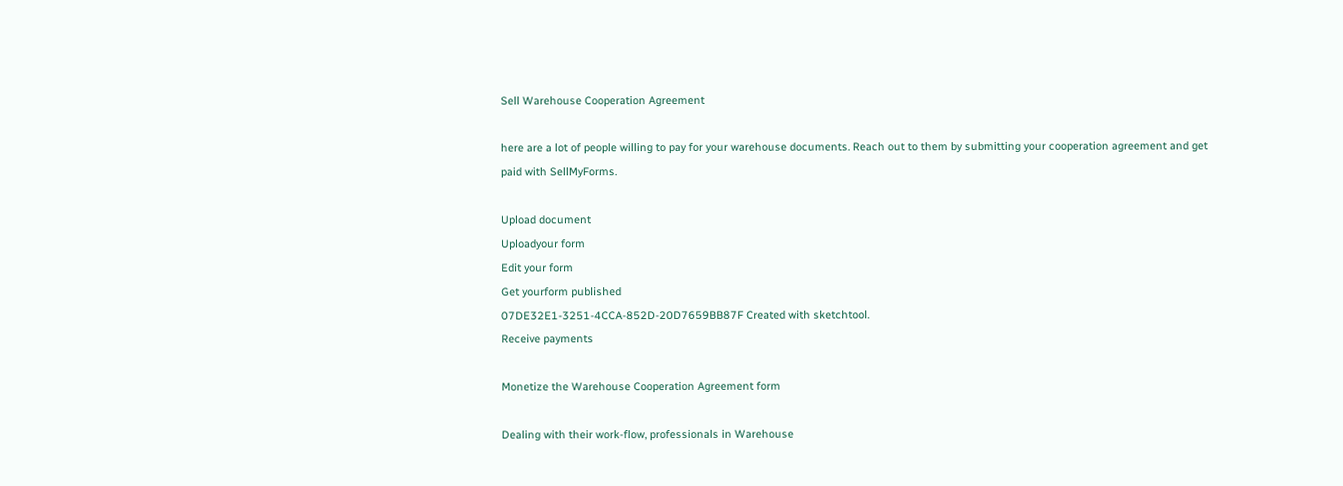Sell Warehouse Cooperation Agreement

here are a lot of people willing to pay for your warehouse documents. Reach out to them by submitting your cooperation agreement and get paid with SellMyForms.

Upload document
Uploadyour form
Edit your form
Get yourform published
07DE32E1-3251-4CCA-852D-20D7659BB87F Created with sketchtool.
Receive payments

Monetize the Warehouse Cooperation Agreement form

Dealing with their work-flow, professionals in Warehouse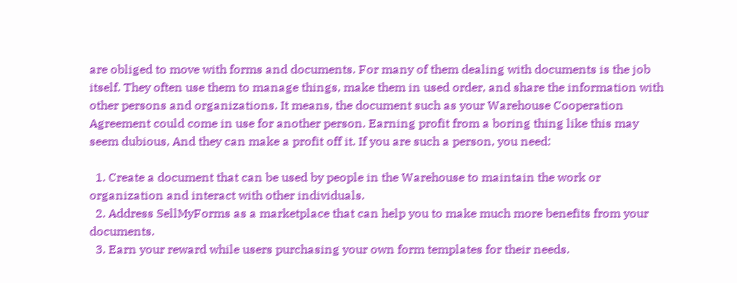are obliged to move with forms and documents. For many of them dealing with documents is the job itself. They often use them to manage things, make them in used order, and share the information with other persons and organizations. It means, the document such as your Warehouse Cooperation Agreement could come in use for another person. Earning profit from a boring thing like this may seem dubious, And they can make a profit off it. If you are such a person, you need:

  1. Create a document that can be used by people in the Warehouse to maintain the work or organization and interact with other individuals.
  2. Address SellMyForms as a marketplace that can help you to make much more benefits from your documents.
  3. Earn your reward while users purchasing your own form templates for their needs.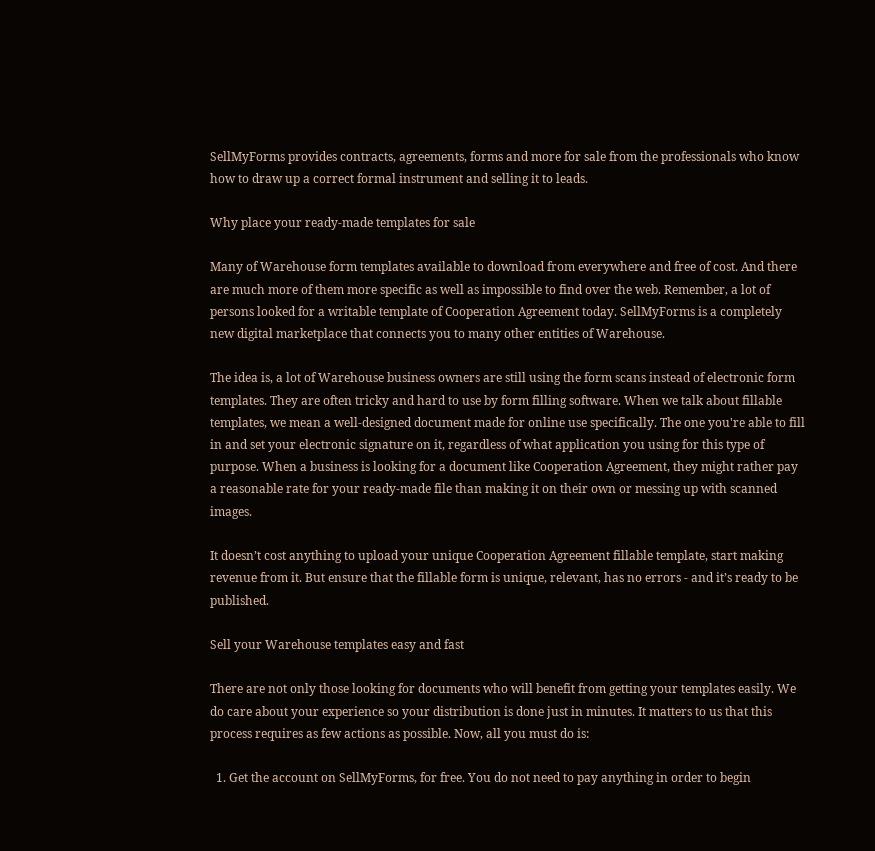SellMyForms provides contracts, agreements, forms and more for sale from the professionals who know how to draw up a correct formal instrument and selling it to leads.

Why place your ready-made templates for sale

Many of Warehouse form templates available to download from everywhere and free of cost. And there are much more of them more specific as well as impossible to find over the web. Remember, a lot of persons looked for a writable template of Cooperation Agreement today. SellMyForms is a completely new digital marketplace that connects you to many other entities of Warehouse.

The idea is, a lot of Warehouse business owners are still using the form scans instead of electronic form templates. They are often tricky and hard to use by form filling software. When we talk about fillable templates, we mean a well-designed document made for online use specifically. The one you're able to fill in and set your electronic signature on it, regardless of what application you using for this type of purpose. When a business is looking for a document like Cooperation Agreement, they might rather pay a reasonable rate for your ready-made file than making it on their own or messing up with scanned images.

It doesn’t cost anything to upload your unique Cooperation Agreement fillable template, start making revenue from it. But ensure that the fillable form is unique, relevant, has no errors - and it’s ready to be published.

Sell your Warehouse templates easy and fast

There are not only those looking for documents who will benefit from getting your templates easily. We do care about your experience so your distribution is done just in minutes. It matters to us that this process requires as few actions as possible. Now, all you must do is:

  1. Get the account on SellMyForms, for free. You do not need to pay anything in order to begin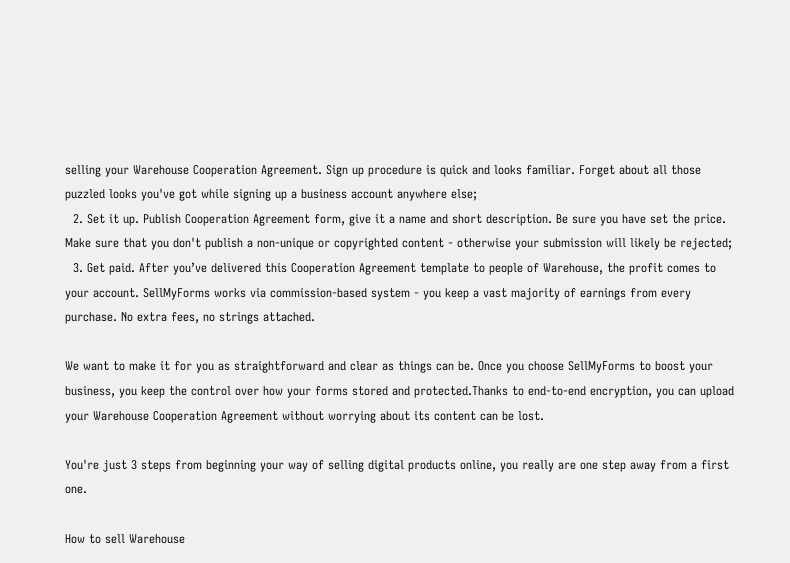selling your Warehouse Cooperation Agreement. Sign up procedure is quick and looks familiar. Forget about all those puzzled looks you've got while signing up a business account anywhere else;
  2. Set it up. Publish Cooperation Agreement form, give it a name and short description. Be sure you have set the price. Make sure that you don't publish a non-unique or copyrighted content - otherwise your submission will likely be rejected;
  3. Get paid. After you’ve delivered this Cooperation Agreement template to people of Warehouse, the profit comes to your account. SellMyForms works via commission-based system - you keep a vast majority of earnings from every purchase. No extra fees, no strings attached.

We want to make it for you as straightforward and clear as things can be. Once you choose SellMyForms to boost your business, you keep the control over how your forms stored and protected.Thanks to end-to-end encryption, you can upload your Warehouse Cooperation Agreement without worrying about its content can be lost.

You're just 3 steps from beginning your way of selling digital products online, you really are one step away from a first one.

How to sell Warehouse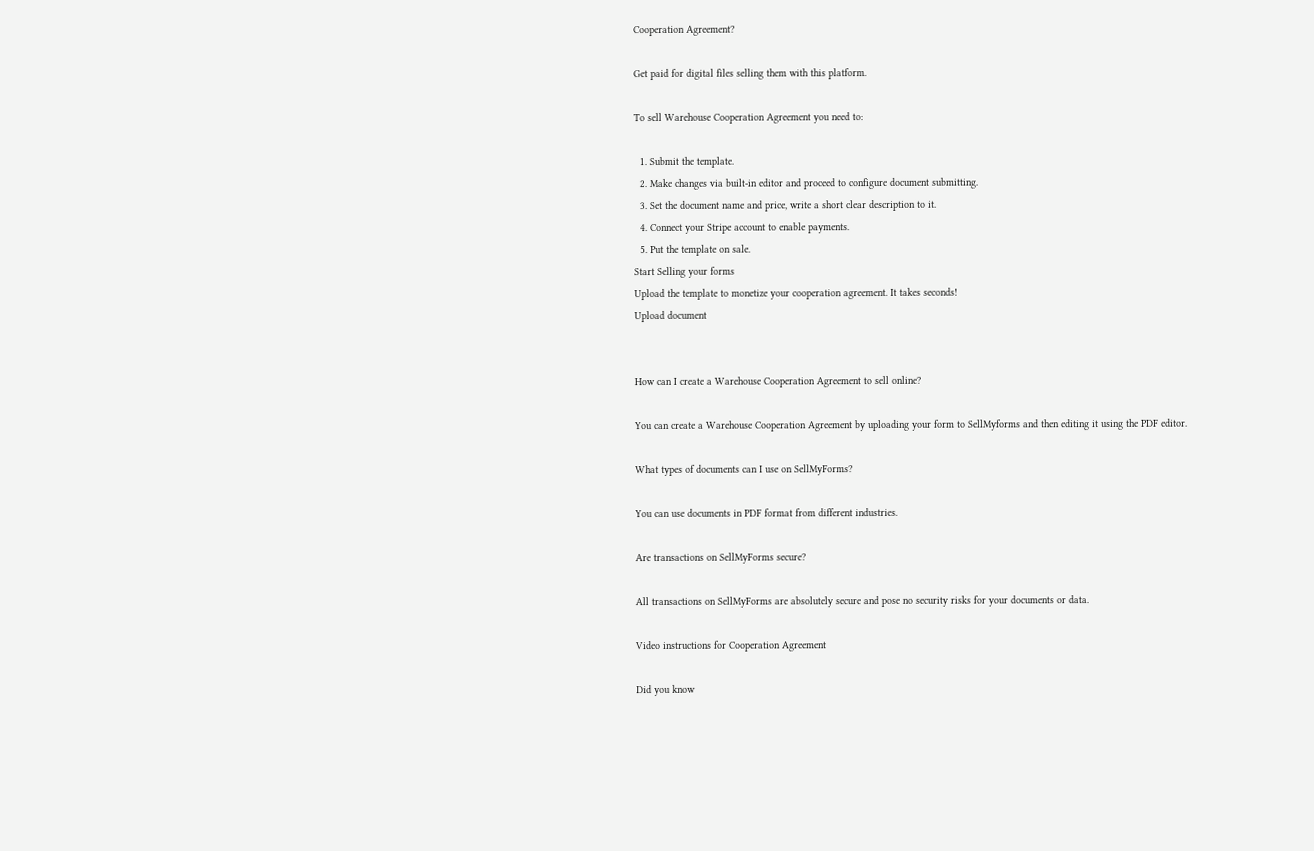Cooperation Agreement?

Get paid for digital files selling them with this platform.

To sell Warehouse Cooperation Agreement you need to:

  1. Submit the template.
  2. Make changes via built-in editor and proceed to configure document submitting.
  3. Set the document name and price, write a short clear description to it.
  4. Connect your Stripe account to enable payments.
  5. Put the template on sale.
Start Selling your forms
Upload the template to monetize your cooperation agreement. It takes seconds!
Upload document


How can I create a Warehouse Cooperation Agreement to sell online?

You can create a Warehouse Cooperation Agreement by uploading your form to SellMyforms and then editing it using the PDF editor.

What types of documents can I use on SellMyForms?

You can use documents in PDF format from different industries.

Are transactions on SellMyForms secure?

All transactions on SellMyForms are absolutely secure and pose no security risks for your documents or data.

Video instructions for Cooperation Agreement

Did you know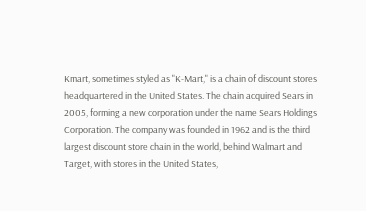Kmart, sometimes styled as "K-Mart," is a chain of discount stores headquartered in the United States. The chain acquired Sears in 2005, forming a new corporation under the name Sears Holdings Corporation. The company was founded in 1962 and is the third largest discount store chain in the world, behind Walmart and Target, with stores in the United States,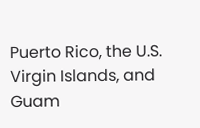Puerto Rico, the U.S. Virgin Islands, and Guam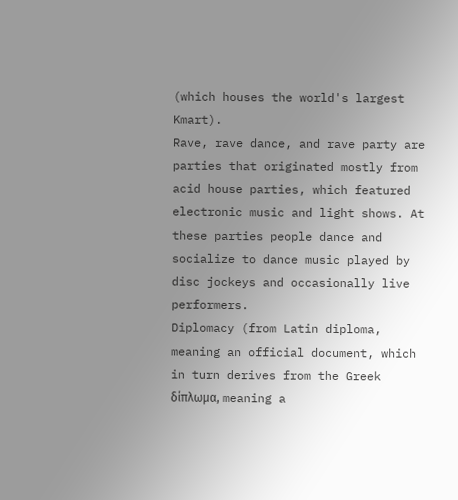(which houses the world's largest Kmart).
Rave, rave dance, and rave party are parties that originated mostly from acid house parties, which featured electronic music and light shows. At these parties people dance and socialize to dance music played by disc jockeys and occasionally live performers.
Diplomacy (from Latin diploma, meaning an official document, which in turn derives from the Greek δίπλωμα, meaning a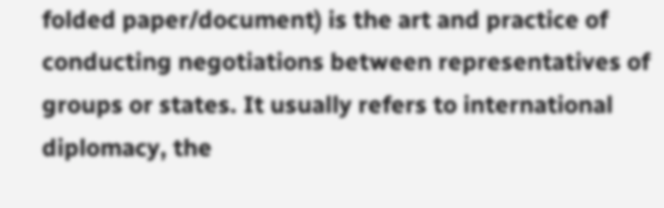folded paper/document) is the art and practice of conducting negotiations between representatives of groups or states. It usually refers to international diplomacy, the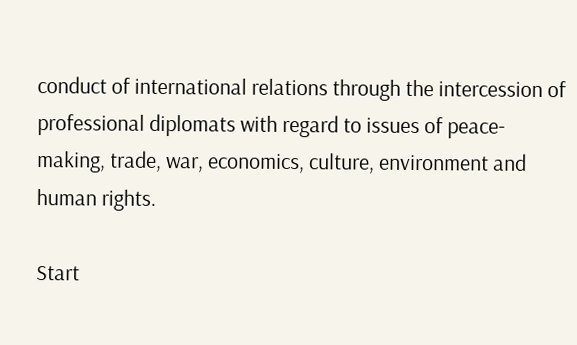conduct of international relations through the intercession of professional diplomats with regard to issues of peace-making, trade, war, economics, culture, environment and human rights.

Start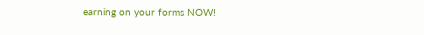earning on your forms NOW!